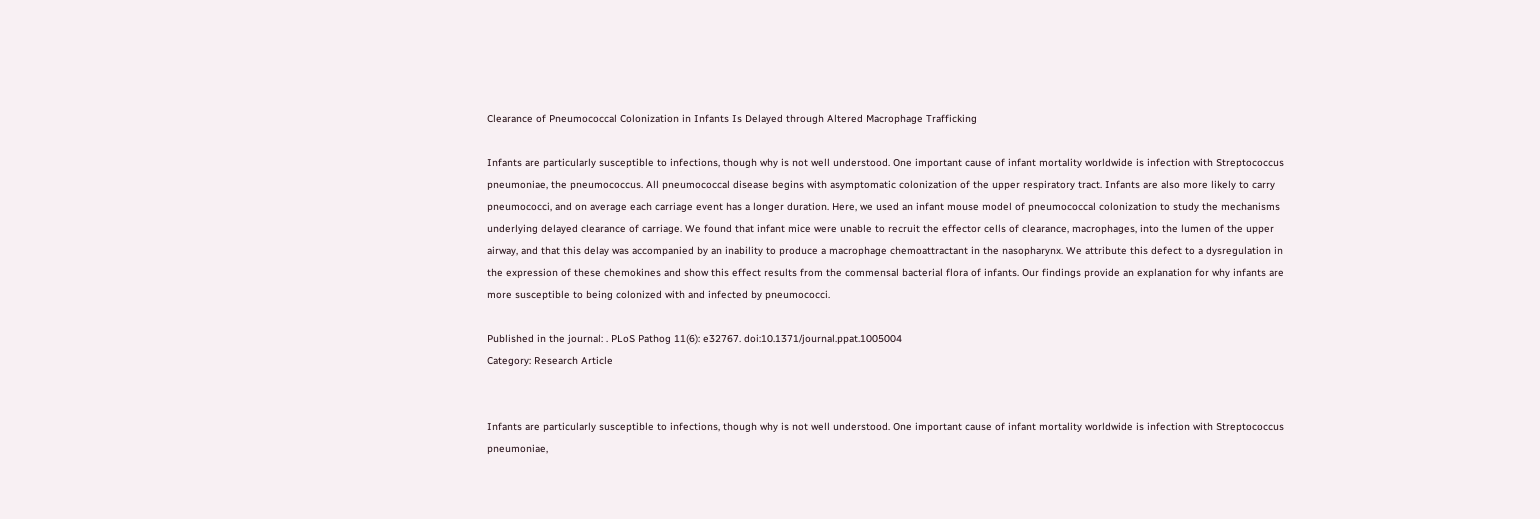Clearance of Pneumococcal Colonization in Infants Is Delayed through Altered Macrophage Trafficking

Infants are particularly susceptible to infections, though why is not well understood. One important cause of infant mortality worldwide is infection with Streptococcus pneumoniae, the pneumococcus. All pneumococcal disease begins with asymptomatic colonization of the upper respiratory tract. Infants are also more likely to carry pneumococci, and on average each carriage event has a longer duration. Here, we used an infant mouse model of pneumococcal colonization to study the mechanisms underlying delayed clearance of carriage. We found that infant mice were unable to recruit the effector cells of clearance, macrophages, into the lumen of the upper airway, and that this delay was accompanied by an inability to produce a macrophage chemoattractant in the nasopharynx. We attribute this defect to a dysregulation in the expression of these chemokines and show this effect results from the commensal bacterial flora of infants. Our findings provide an explanation for why infants are more susceptible to being colonized with and infected by pneumococci.

Published in the journal: . PLoS Pathog 11(6): e32767. doi:10.1371/journal.ppat.1005004
Category: Research Article


Infants are particularly susceptible to infections, though why is not well understood. One important cause of infant mortality worldwide is infection with Streptococcus pneumoniae,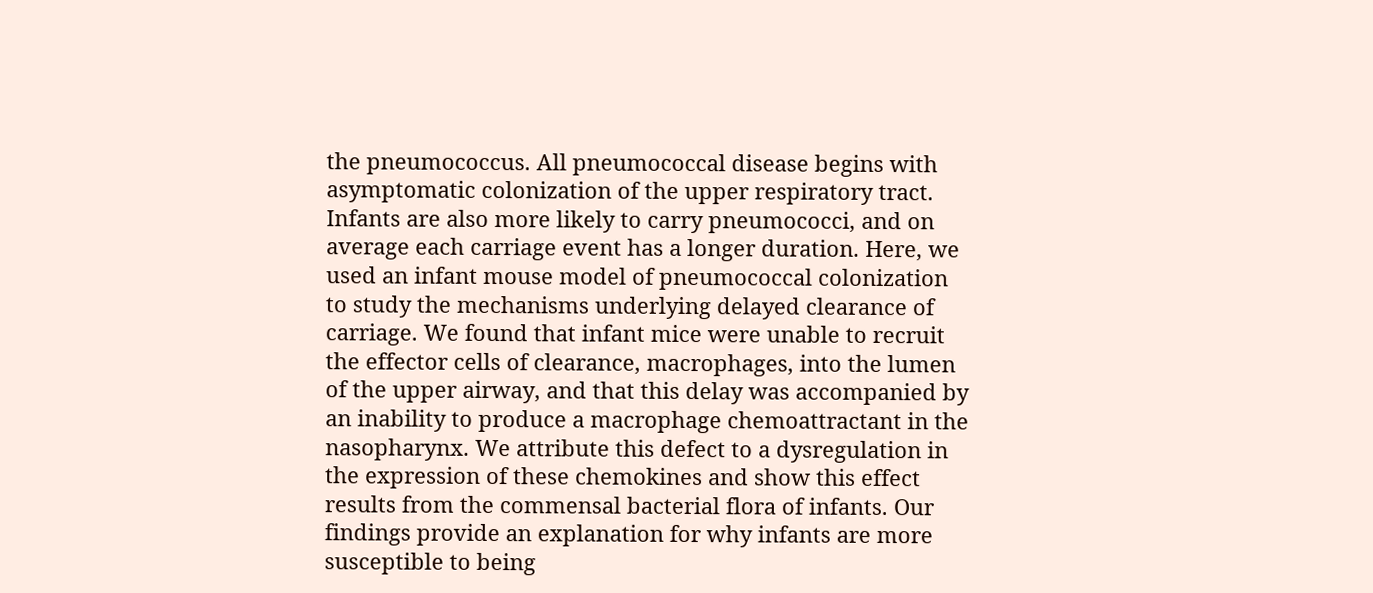the pneumococcus. All pneumococcal disease begins with asymptomatic colonization of the upper respiratory tract. Infants are also more likely to carry pneumococci, and on average each carriage event has a longer duration. Here, we used an infant mouse model of pneumococcal colonization to study the mechanisms underlying delayed clearance of carriage. We found that infant mice were unable to recruit the effector cells of clearance, macrophages, into the lumen of the upper airway, and that this delay was accompanied by an inability to produce a macrophage chemoattractant in the nasopharynx. We attribute this defect to a dysregulation in the expression of these chemokines and show this effect results from the commensal bacterial flora of infants. Our findings provide an explanation for why infants are more susceptible to being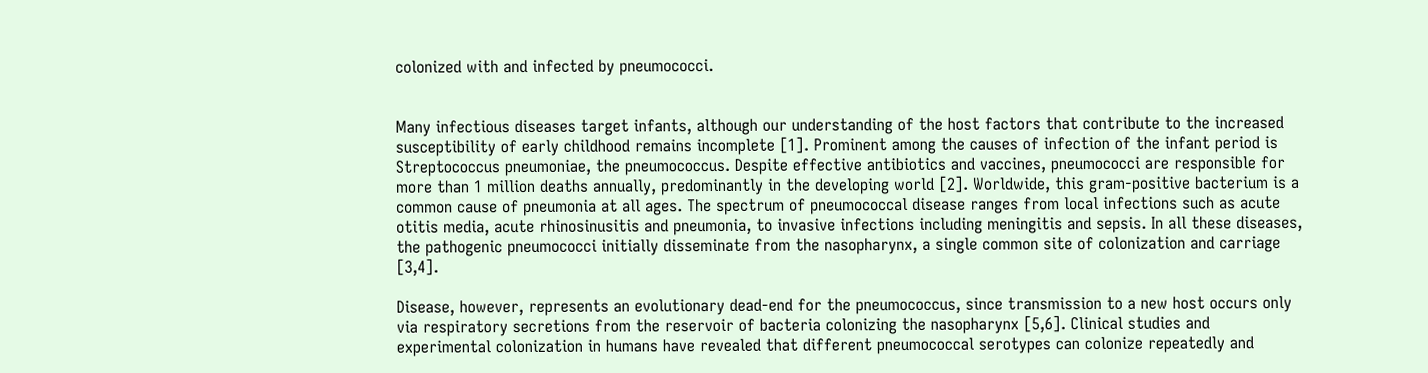colonized with and infected by pneumococci.


Many infectious diseases target infants, although our understanding of the host factors that contribute to the increased susceptibility of early childhood remains incomplete [1]. Prominent among the causes of infection of the infant period is Streptococcus pneumoniae, the pneumococcus. Despite effective antibiotics and vaccines, pneumococci are responsible for more than 1 million deaths annually, predominantly in the developing world [2]. Worldwide, this gram-positive bacterium is a common cause of pneumonia at all ages. The spectrum of pneumococcal disease ranges from local infections such as acute otitis media, acute rhinosinusitis and pneumonia, to invasive infections including meningitis and sepsis. In all these diseases, the pathogenic pneumococci initially disseminate from the nasopharynx, a single common site of colonization and carriage [3,4].

Disease, however, represents an evolutionary dead-end for the pneumococcus, since transmission to a new host occurs only via respiratory secretions from the reservoir of bacteria colonizing the nasopharynx [5,6]. Clinical studies and experimental colonization in humans have revealed that different pneumococcal serotypes can colonize repeatedly and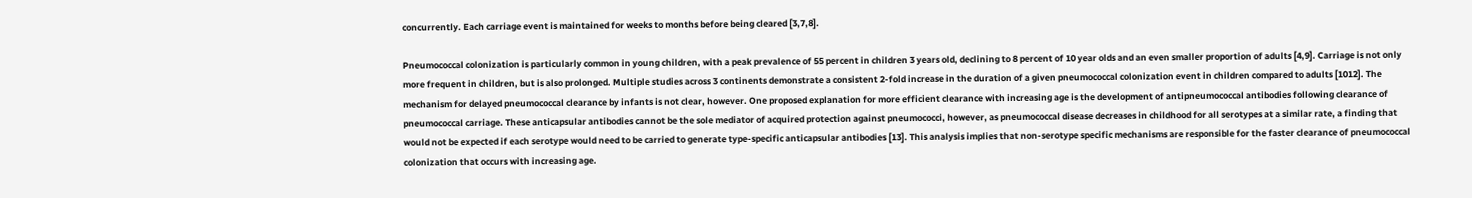concurrently. Each carriage event is maintained for weeks to months before being cleared [3,7,8].

Pneumococcal colonization is particularly common in young children, with a peak prevalence of 55 percent in children 3 years old, declining to 8 percent of 10 year olds and an even smaller proportion of adults [4,9]. Carriage is not only more frequent in children, but is also prolonged. Multiple studies across 3 continents demonstrate a consistent 2-fold increase in the duration of a given pneumococcal colonization event in children compared to adults [1012]. The mechanism for delayed pneumococcal clearance by infants is not clear, however. One proposed explanation for more efficient clearance with increasing age is the development of antipneumococcal antibodies following clearance of pneumococcal carriage. These anticapsular antibodies cannot be the sole mediator of acquired protection against pneumococci, however, as pneumococcal disease decreases in childhood for all serotypes at a similar rate, a finding that would not be expected if each serotype would need to be carried to generate type-specific anticapsular antibodies [13]. This analysis implies that non-serotype specific mechanisms are responsible for the faster clearance of pneumococcal colonization that occurs with increasing age.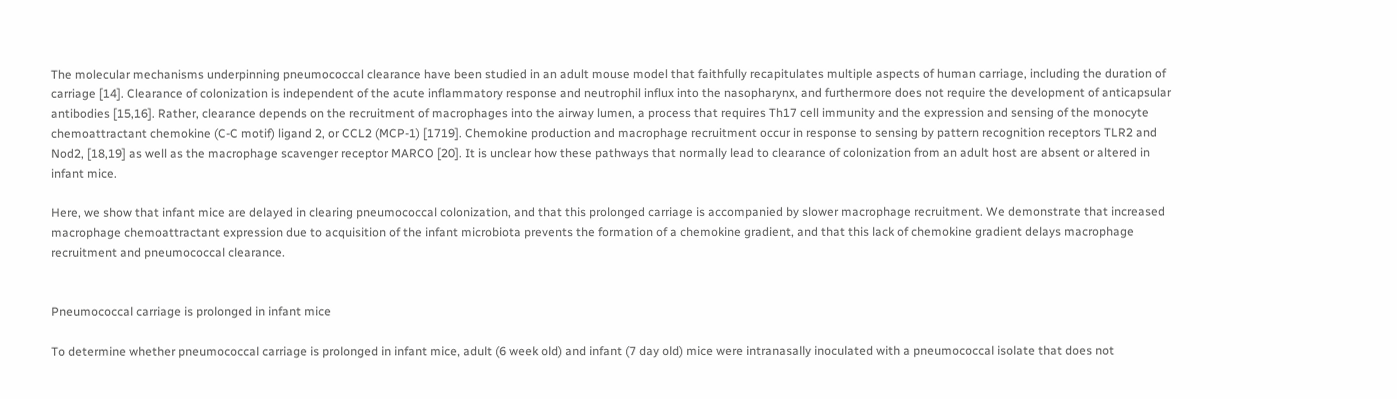The molecular mechanisms underpinning pneumococcal clearance have been studied in an adult mouse model that faithfully recapitulates multiple aspects of human carriage, including the duration of carriage [14]. Clearance of colonization is independent of the acute inflammatory response and neutrophil influx into the nasopharynx, and furthermore does not require the development of anticapsular antibodies [15,16]. Rather, clearance depends on the recruitment of macrophages into the airway lumen, a process that requires Th17 cell immunity and the expression and sensing of the monocyte chemoattractant chemokine (C-C motif) ligand 2, or CCL2 (MCP-1) [1719]. Chemokine production and macrophage recruitment occur in response to sensing by pattern recognition receptors TLR2 and Nod2, [18,19] as well as the macrophage scavenger receptor MARCO [20]. It is unclear how these pathways that normally lead to clearance of colonization from an adult host are absent or altered in infant mice.

Here, we show that infant mice are delayed in clearing pneumococcal colonization, and that this prolonged carriage is accompanied by slower macrophage recruitment. We demonstrate that increased macrophage chemoattractant expression due to acquisition of the infant microbiota prevents the formation of a chemokine gradient, and that this lack of chemokine gradient delays macrophage recruitment and pneumococcal clearance.


Pneumococcal carriage is prolonged in infant mice

To determine whether pneumococcal carriage is prolonged in infant mice, adult (6 week old) and infant (7 day old) mice were intranasally inoculated with a pneumococcal isolate that does not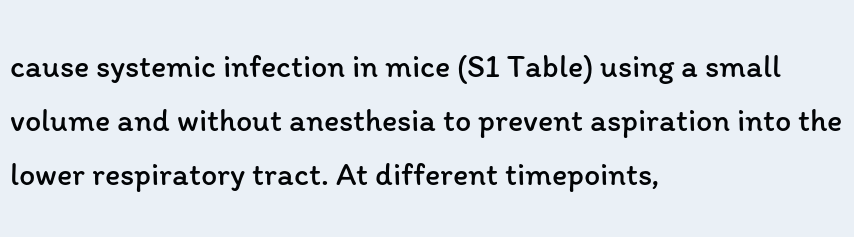cause systemic infection in mice (S1 Table) using a small volume and without anesthesia to prevent aspiration into the lower respiratory tract. At different timepoints,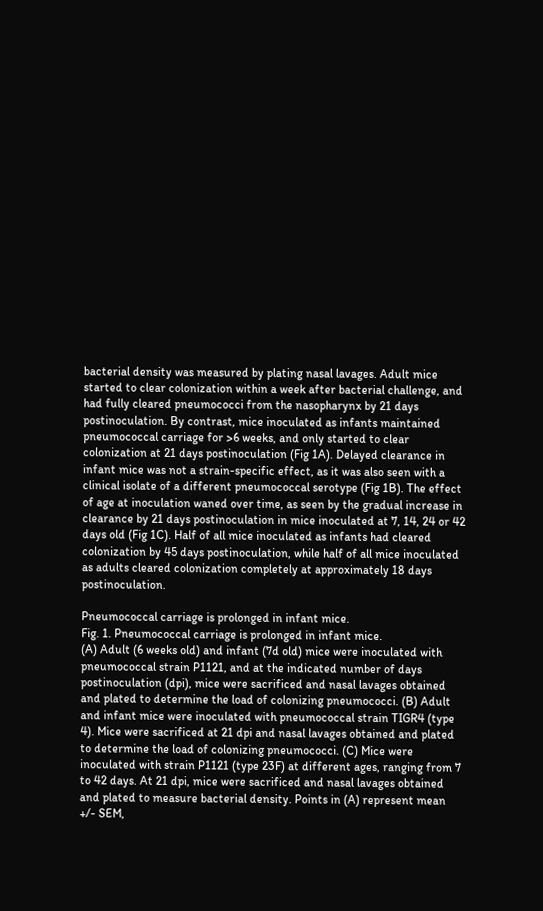bacterial density was measured by plating nasal lavages. Adult mice started to clear colonization within a week after bacterial challenge, and had fully cleared pneumococci from the nasopharynx by 21 days postinoculation. By contrast, mice inoculated as infants maintained pneumococcal carriage for >6 weeks, and only started to clear colonization at 21 days postinoculation (Fig 1A). Delayed clearance in infant mice was not a strain-specific effect, as it was also seen with a clinical isolate of a different pneumococcal serotype (Fig 1B). The effect of age at inoculation waned over time, as seen by the gradual increase in clearance by 21 days postinoculation in mice inoculated at 7, 14, 24 or 42 days old (Fig 1C). Half of all mice inoculated as infants had cleared colonization by 45 days postinoculation, while half of all mice inoculated as adults cleared colonization completely at approximately 18 days postinoculation.

Pneumococcal carriage is prolonged in infant mice.
Fig. 1. Pneumococcal carriage is prolonged in infant mice.
(A) Adult (6 weeks old) and infant (7d old) mice were inoculated with pneumococcal strain P1121, and at the indicated number of days postinoculation (dpi), mice were sacrificed and nasal lavages obtained and plated to determine the load of colonizing pneumococci. (B) Adult and infant mice were inoculated with pneumococcal strain TIGR4 (type 4). Mice were sacrificed at 21 dpi and nasal lavages obtained and plated to determine the load of colonizing pneumococci. (C) Mice were inoculated with strain P1121 (type 23F) at different ages, ranging from 7 to 42 days. At 21 dpi, mice were sacrificed and nasal lavages obtained and plated to measure bacterial density. Points in (A) represent mean +/- SEM,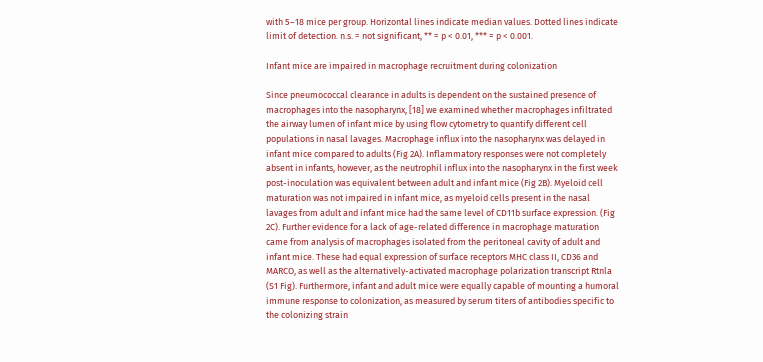with 5–18 mice per group. Horizontal lines indicate median values. Dotted lines indicate limit of detection. n.s. = not significant, ** = p < 0.01, *** = p < 0.001.

Infant mice are impaired in macrophage recruitment during colonization

Since pneumococcal clearance in adults is dependent on the sustained presence of macrophages into the nasopharynx, [18] we examined whether macrophages infiltrated the airway lumen of infant mice by using flow cytometry to quantify different cell populations in nasal lavages. Macrophage influx into the nasopharynx was delayed in infant mice compared to adults (Fig 2A). Inflammatory responses were not completely absent in infants, however, as the neutrophil influx into the nasopharynx in the first week post-inoculation was equivalent between adult and infant mice (Fig 2B). Myeloid cell maturation was not impaired in infant mice, as myeloid cells present in the nasal lavages from adult and infant mice had the same level of CD11b surface expression. (Fig 2C). Further evidence for a lack of age-related difference in macrophage maturation came from analysis of macrophages isolated from the peritoneal cavity of adult and infant mice. These had equal expression of surface receptors MHC class II, CD36 and MARCO, as well as the alternatively-activated macrophage polarization transcript Rtnla (S1 Fig). Furthermore, infant and adult mice were equally capable of mounting a humoral immune response to colonization, as measured by serum titers of antibodies specific to the colonizing strain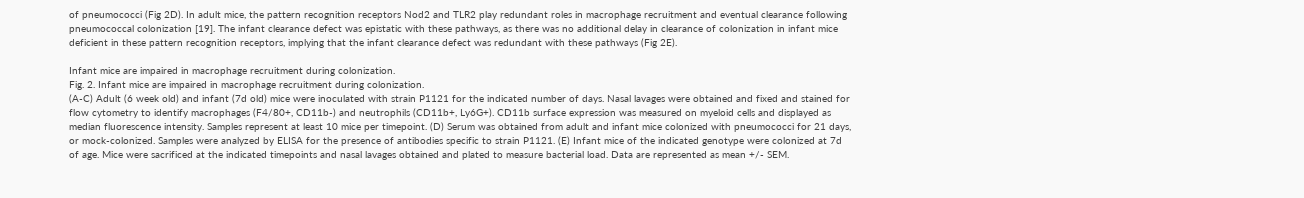of pneumococci (Fig 2D). In adult mice, the pattern recognition receptors Nod2 and TLR2 play redundant roles in macrophage recruitment and eventual clearance following pneumococcal colonization [19]. The infant clearance defect was epistatic with these pathways, as there was no additional delay in clearance of colonization in infant mice deficient in these pattern recognition receptors, implying that the infant clearance defect was redundant with these pathways (Fig 2E).

Infant mice are impaired in macrophage recruitment during colonization.
Fig. 2. Infant mice are impaired in macrophage recruitment during colonization.
(A-C) Adult (6 week old) and infant (7d old) mice were inoculated with strain P1121 for the indicated number of days. Nasal lavages were obtained and fixed and stained for flow cytometry to identify macrophages (F4/80+, CD11b-) and neutrophils (CD11b+, Ly6G+). CD11b surface expression was measured on myeloid cells and displayed as median fluorescence intensity. Samples represent at least 10 mice per timepoint. (D) Serum was obtained from adult and infant mice colonized with pneumococci for 21 days, or mock-colonized. Samples were analyzed by ELISA for the presence of antibodies specific to strain P1121. (E) Infant mice of the indicated genotype were colonized at 7d of age. Mice were sacrificed at the indicated timepoints and nasal lavages obtained and plated to measure bacterial load. Data are represented as mean +/- SEM.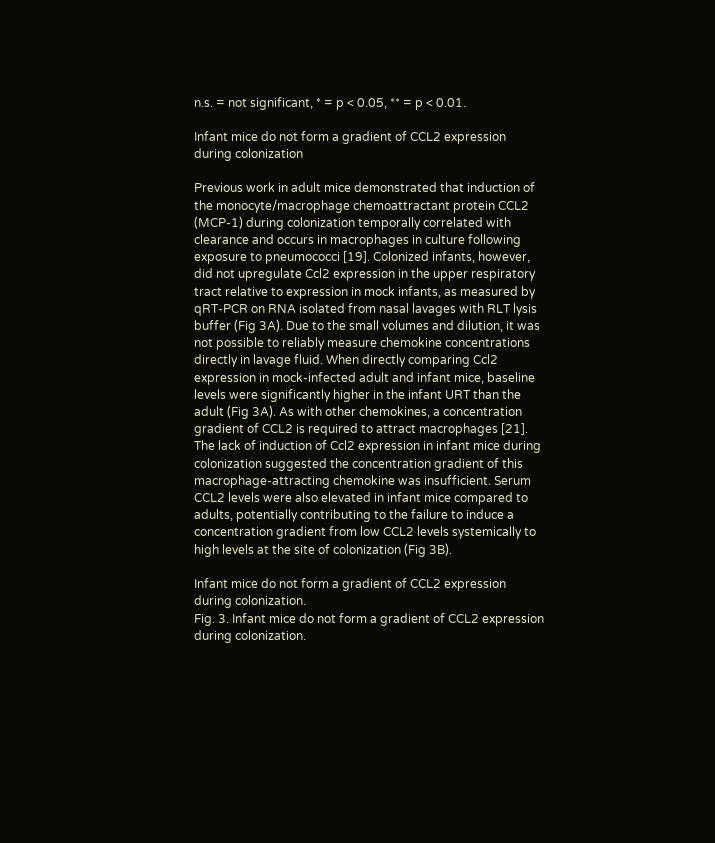n.s. = not significant, * = p < 0.05, ** = p < 0.01.

Infant mice do not form a gradient of CCL2 expression during colonization

Previous work in adult mice demonstrated that induction of the monocyte/macrophage chemoattractant protein CCL2 (MCP-1) during colonization temporally correlated with clearance and occurs in macrophages in culture following exposure to pneumococci [19]. Colonized infants, however, did not upregulate Ccl2 expression in the upper respiratory tract relative to expression in mock infants, as measured by qRT-PCR on RNA isolated from nasal lavages with RLT lysis buffer (Fig 3A). Due to the small volumes and dilution, it was not possible to reliably measure chemokine concentrations directly in lavage fluid. When directly comparing Ccl2 expression in mock-infected adult and infant mice, baseline levels were significantly higher in the infant URT than the adult (Fig 3A). As with other chemokines, a concentration gradient of CCL2 is required to attract macrophages [21]. The lack of induction of Ccl2 expression in infant mice during colonization suggested the concentration gradient of this macrophage-attracting chemokine was insufficient. Serum CCL2 levels were also elevated in infant mice compared to adults, potentially contributing to the failure to induce a concentration gradient from low CCL2 levels systemically to high levels at the site of colonization (Fig 3B).

Infant mice do not form a gradient of CCL2 expression during colonization.
Fig. 3. Infant mice do not form a gradient of CCL2 expression during colonization.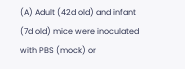(A) Adult (42d old) and infant (7d old) mice were inoculated with PBS (mock) or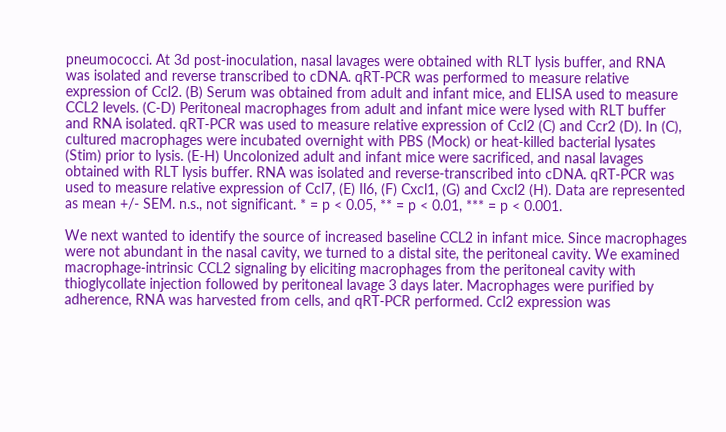pneumococci. At 3d post-inoculation, nasal lavages were obtained with RLT lysis buffer, and RNA was isolated and reverse transcribed to cDNA. qRT-PCR was performed to measure relative expression of Ccl2. (B) Serum was obtained from adult and infant mice, and ELISA used to measure CCL2 levels. (C-D) Peritoneal macrophages from adult and infant mice were lysed with RLT buffer and RNA isolated. qRT-PCR was used to measure relative expression of Ccl2 (C) and Ccr2 (D). In (C), cultured macrophages were incubated overnight with PBS (Mock) or heat-killed bacterial lysates (Stim) prior to lysis. (E-H) Uncolonized adult and infant mice were sacrificed, and nasal lavages obtained with RLT lysis buffer. RNA was isolated and reverse-transcribed into cDNA. qRT-PCR was used to measure relative expression of Ccl7, (E) Il6, (F) Cxcl1, (G) and Cxcl2 (H). Data are represented as mean +/- SEM. n.s., not significant. * = p < 0.05, ** = p < 0.01, *** = p < 0.001.

We next wanted to identify the source of increased baseline CCL2 in infant mice. Since macrophages were not abundant in the nasal cavity, we turned to a distal site, the peritoneal cavity. We examined macrophage-intrinsic CCL2 signaling by eliciting macrophages from the peritoneal cavity with thioglycollate injection followed by peritoneal lavage 3 days later. Macrophages were purified by adherence, RNA was harvested from cells, and qRT-PCR performed. Ccl2 expression was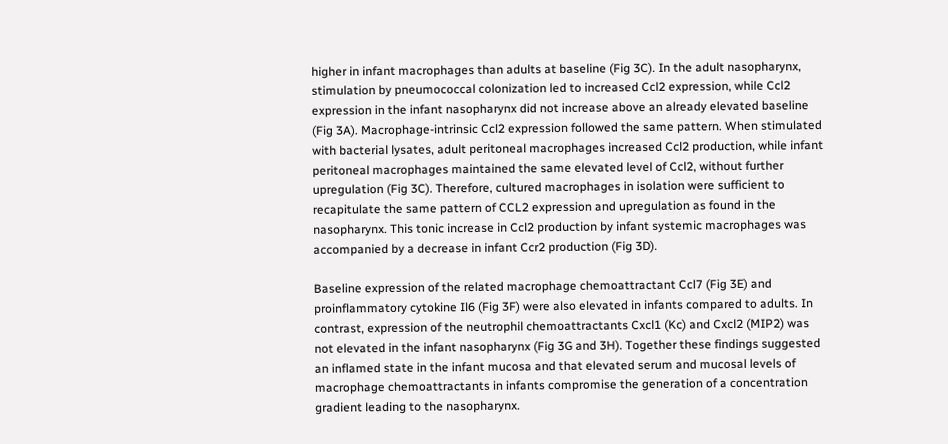higher in infant macrophages than adults at baseline (Fig 3C). In the adult nasopharynx, stimulation by pneumococcal colonization led to increased Ccl2 expression, while Ccl2 expression in the infant nasopharynx did not increase above an already elevated baseline (Fig 3A). Macrophage-intrinsic Ccl2 expression followed the same pattern. When stimulated with bacterial lysates, adult peritoneal macrophages increased Ccl2 production, while infant peritoneal macrophages maintained the same elevated level of Ccl2, without further upregulation (Fig 3C). Therefore, cultured macrophages in isolation were sufficient to recapitulate the same pattern of CCL2 expression and upregulation as found in the nasopharynx. This tonic increase in Ccl2 production by infant systemic macrophages was accompanied by a decrease in infant Ccr2 production (Fig 3D).

Baseline expression of the related macrophage chemoattractant Ccl7 (Fig 3E) and proinflammatory cytokine Il6 (Fig 3F) were also elevated in infants compared to adults. In contrast, expression of the neutrophil chemoattractants Cxcl1 (Kc) and Cxcl2 (MIP2) was not elevated in the infant nasopharynx (Fig 3G and 3H). Together these findings suggested an inflamed state in the infant mucosa and that elevated serum and mucosal levels of macrophage chemoattractants in infants compromise the generation of a concentration gradient leading to the nasopharynx.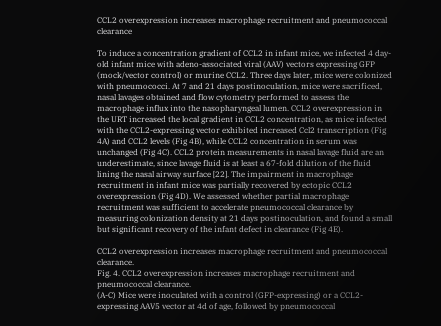CCL2 overexpression increases macrophage recruitment and pneumococcal clearance

To induce a concentration gradient of CCL2 in infant mice, we infected 4 day-old infant mice with adeno-associated viral (AAV) vectors expressing GFP (mock/vector control) or murine CCL2. Three days later, mice were colonized with pneumococci. At 7 and 21 days postinoculation, mice were sacrificed, nasal lavages obtained and flow cytometry performed to assess the macrophage influx into the nasopharyngeal lumen. CCL2 overexpression in the URT increased the local gradient in CCL2 concentration, as mice infected with the CCL2-expressing vector exhibited increased Ccl2 transcription (Fig 4A) and CCL2 levels (Fig 4B), while CCL2 concentration in serum was unchanged (Fig 4C). CCL2 protein measurements in nasal lavage fluid are an underestimate, since lavage fluid is at least a 67-fold dilution of the fluid lining the nasal airway surface [22]. The impairment in macrophage recruitment in infant mice was partially recovered by ectopic CCL2 overexpression (Fig 4D). We assessed whether partial macrophage recruitment was sufficient to accelerate pneumococcal clearance by measuring colonization density at 21 days postinoculation, and found a small but significant recovery of the infant defect in clearance (Fig 4E).

CCL2 overexpression increases macrophage recruitment and pneumococcal clearance.
Fig. 4. CCL2 overexpression increases macrophage recruitment and pneumococcal clearance.
(A-C) Mice were inoculated with a control (GFP-expressing) or a CCL2-expressing AAV5 vector at 4d of age, followed by pneumococcal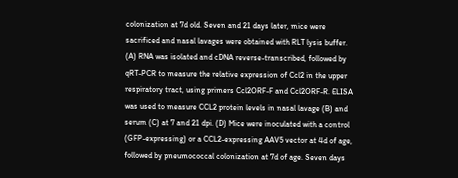colonization at 7d old. Seven and 21 days later, mice were sacrificed and nasal lavages were obtained with RLT lysis buffer. (A) RNA was isolated and cDNA reverse-transcribed, followed by qRT-PCR to measure the relative expression of Ccl2 in the upper respiratory tract, using primers Ccl2ORF-F and Ccl2ORF-R. ELISA was used to measure CCL2 protein levels in nasal lavage (B) and serum (C) at 7 and 21 dpi. (D) Mice were inoculated with a control (GFP-expressing) or a CCL2-expressing AAV5 vector at 4d of age, followed by pneumococcal colonization at 7d of age. Seven days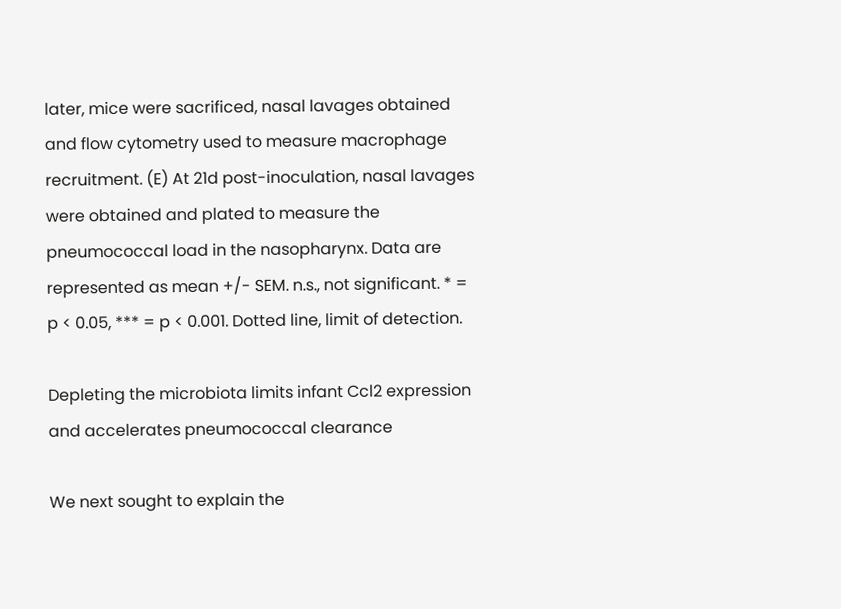later, mice were sacrificed, nasal lavages obtained and flow cytometry used to measure macrophage recruitment. (E) At 21d post-inoculation, nasal lavages were obtained and plated to measure the pneumococcal load in the nasopharynx. Data are represented as mean +/- SEM. n.s., not significant. * = p < 0.05, *** = p < 0.001. Dotted line, limit of detection.

Depleting the microbiota limits infant Ccl2 expression and accelerates pneumococcal clearance

We next sought to explain the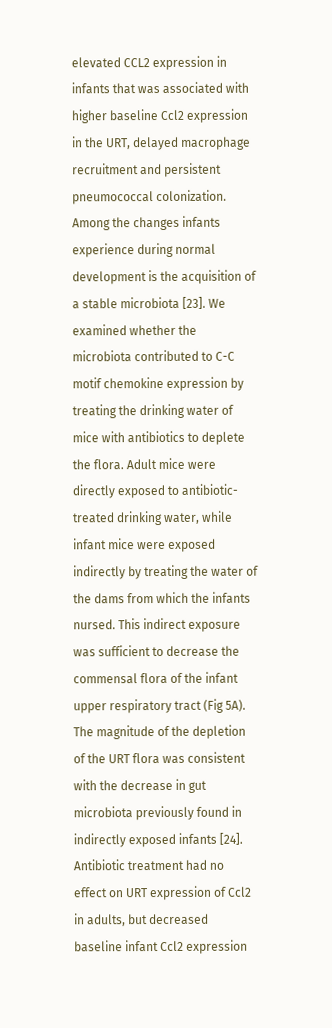elevated CCL2 expression in infants that was associated with higher baseline Ccl2 expression in the URT, delayed macrophage recruitment and persistent pneumococcal colonization. Among the changes infants experience during normal development is the acquisition of a stable microbiota [23]. We examined whether the microbiota contributed to C-C motif chemokine expression by treating the drinking water of mice with antibiotics to deplete the flora. Adult mice were directly exposed to antibiotic-treated drinking water, while infant mice were exposed indirectly by treating the water of the dams from which the infants nursed. This indirect exposure was sufficient to decrease the commensal flora of the infant upper respiratory tract (Fig 5A). The magnitude of the depletion of the URT flora was consistent with the decrease in gut microbiota previously found in indirectly exposed infants [24]. Antibiotic treatment had no effect on URT expression of Ccl2 in adults, but decreased baseline infant Ccl2 expression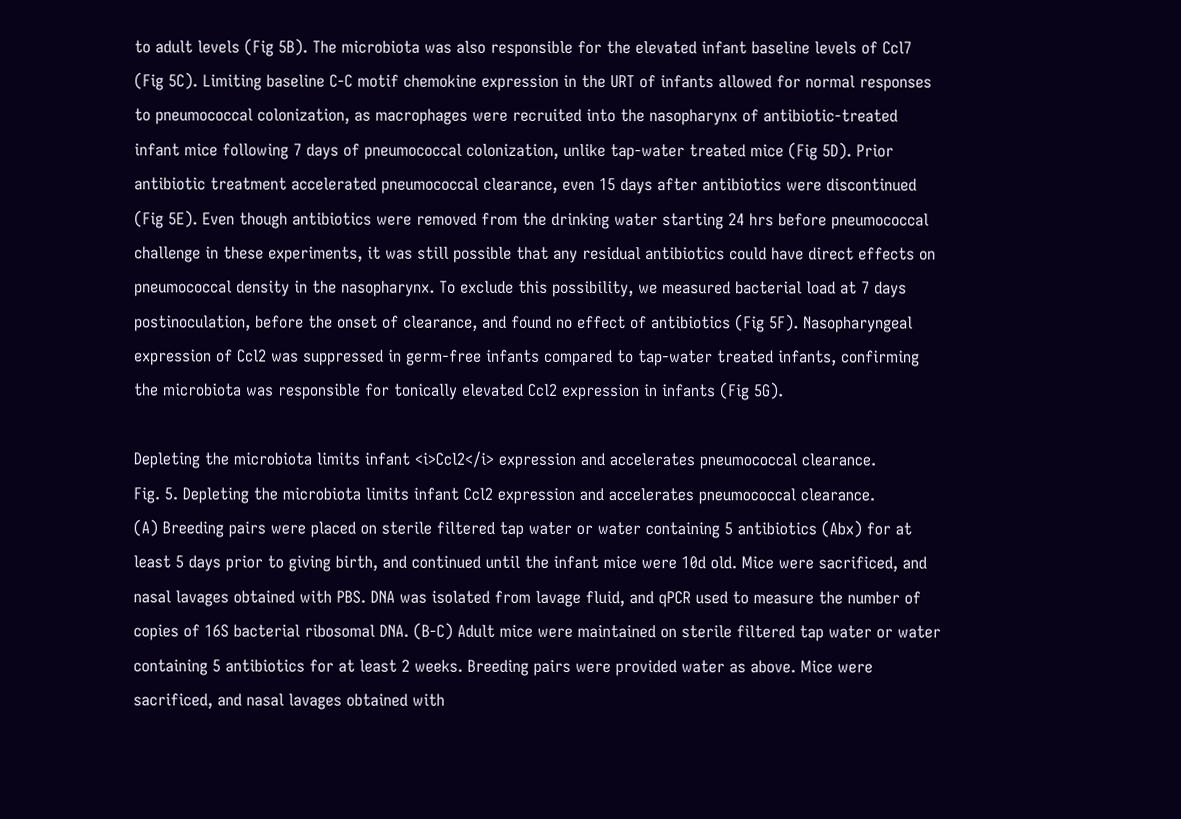to adult levels (Fig 5B). The microbiota was also responsible for the elevated infant baseline levels of Ccl7 (Fig 5C). Limiting baseline C-C motif chemokine expression in the URT of infants allowed for normal responses to pneumococcal colonization, as macrophages were recruited into the nasopharynx of antibiotic-treated infant mice following 7 days of pneumococcal colonization, unlike tap-water treated mice (Fig 5D). Prior antibiotic treatment accelerated pneumococcal clearance, even 15 days after antibiotics were discontinued (Fig 5E). Even though antibiotics were removed from the drinking water starting 24 hrs before pneumococcal challenge in these experiments, it was still possible that any residual antibiotics could have direct effects on pneumococcal density in the nasopharynx. To exclude this possibility, we measured bacterial load at 7 days postinoculation, before the onset of clearance, and found no effect of antibiotics (Fig 5F). Nasopharyngeal expression of Ccl2 was suppressed in germ-free infants compared to tap-water treated infants, confirming the microbiota was responsible for tonically elevated Ccl2 expression in infants (Fig 5G).

Depleting the microbiota limits infant <i>Ccl2</i> expression and accelerates pneumococcal clearance.
Fig. 5. Depleting the microbiota limits infant Ccl2 expression and accelerates pneumococcal clearance.
(A) Breeding pairs were placed on sterile filtered tap water or water containing 5 antibiotics (Abx) for at least 5 days prior to giving birth, and continued until the infant mice were 10d old. Mice were sacrificed, and nasal lavages obtained with PBS. DNA was isolated from lavage fluid, and qPCR used to measure the number of copies of 16S bacterial ribosomal DNA. (B-C) Adult mice were maintained on sterile filtered tap water or water containing 5 antibiotics for at least 2 weeks. Breeding pairs were provided water as above. Mice were sacrificed, and nasal lavages obtained with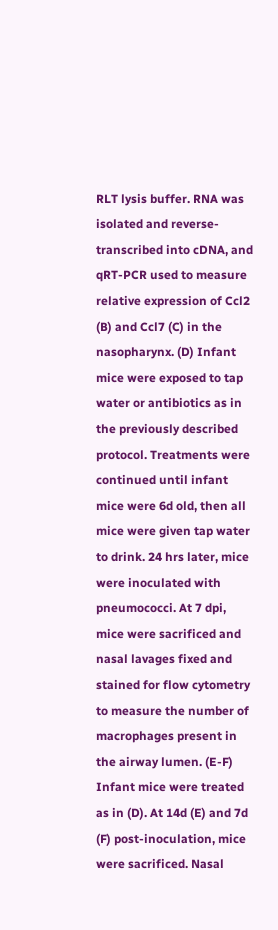RLT lysis buffer. RNA was isolated and reverse-transcribed into cDNA, and qRT-PCR used to measure relative expression of Ccl2 (B) and Ccl7 (C) in the nasopharynx. (D) Infant mice were exposed to tap water or antibiotics as in the previously described protocol. Treatments were continued until infant mice were 6d old, then all mice were given tap water to drink. 24 hrs later, mice were inoculated with pneumococci. At 7 dpi, mice were sacrificed and nasal lavages fixed and stained for flow cytometry to measure the number of macrophages present in the airway lumen. (E-F) Infant mice were treated as in (D). At 14d (E) and 7d (F) post-inoculation, mice were sacrificed. Nasal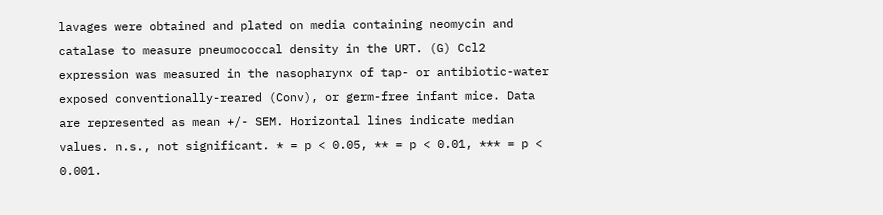lavages were obtained and plated on media containing neomycin and catalase to measure pneumococcal density in the URT. (G) Ccl2 expression was measured in the nasopharynx of tap- or antibiotic-water exposed conventionally-reared (Conv), or germ-free infant mice. Data are represented as mean +/- SEM. Horizontal lines indicate median values. n.s., not significant. * = p < 0.05, ** = p < 0.01, *** = p < 0.001.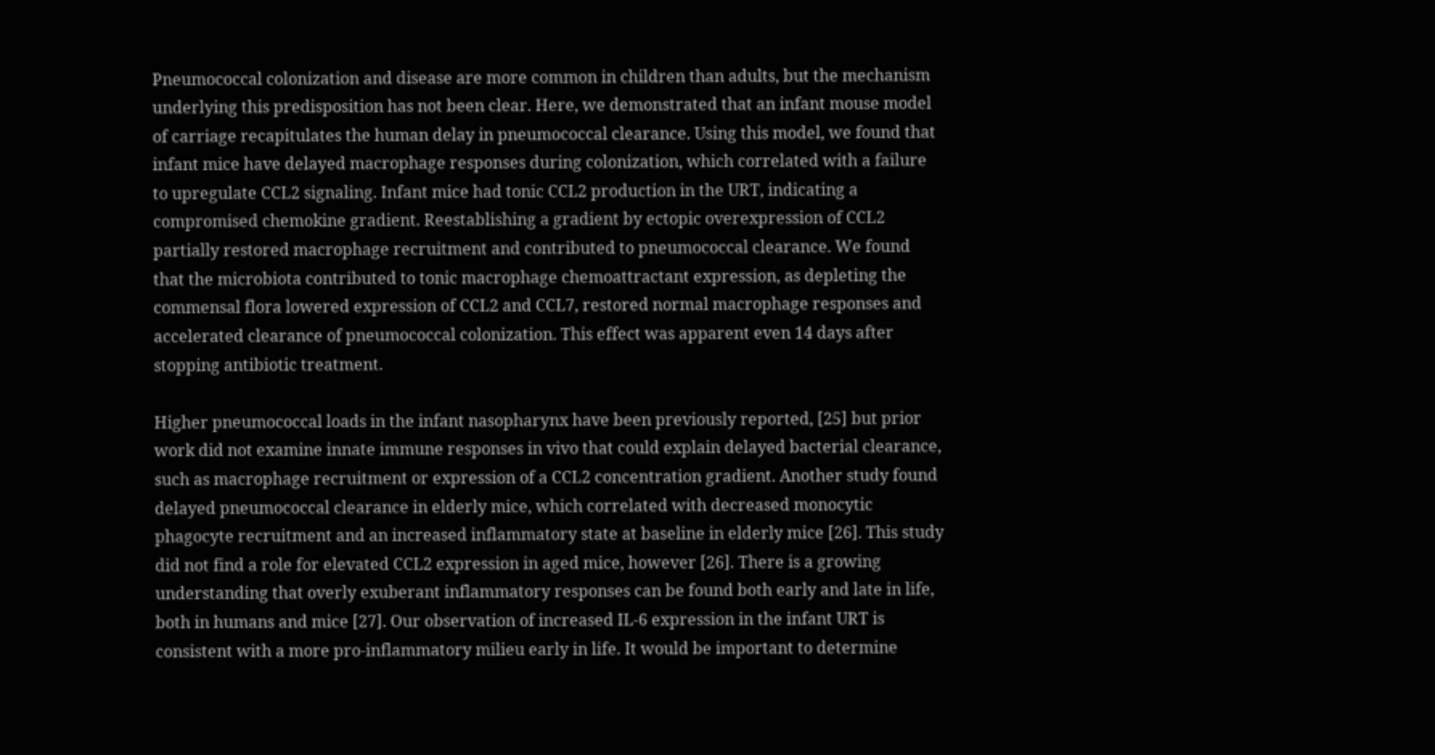Pneumococcal colonization and disease are more common in children than adults, but the mechanism underlying this predisposition has not been clear. Here, we demonstrated that an infant mouse model of carriage recapitulates the human delay in pneumococcal clearance. Using this model, we found that infant mice have delayed macrophage responses during colonization, which correlated with a failure to upregulate CCL2 signaling. Infant mice had tonic CCL2 production in the URT, indicating a compromised chemokine gradient. Reestablishing a gradient by ectopic overexpression of CCL2 partially restored macrophage recruitment and contributed to pneumococcal clearance. We found that the microbiota contributed to tonic macrophage chemoattractant expression, as depleting the commensal flora lowered expression of CCL2 and CCL7, restored normal macrophage responses and accelerated clearance of pneumococcal colonization. This effect was apparent even 14 days after stopping antibiotic treatment.

Higher pneumococcal loads in the infant nasopharynx have been previously reported, [25] but prior work did not examine innate immune responses in vivo that could explain delayed bacterial clearance, such as macrophage recruitment or expression of a CCL2 concentration gradient. Another study found delayed pneumococcal clearance in elderly mice, which correlated with decreased monocytic phagocyte recruitment and an increased inflammatory state at baseline in elderly mice [26]. This study did not find a role for elevated CCL2 expression in aged mice, however [26]. There is a growing understanding that overly exuberant inflammatory responses can be found both early and late in life, both in humans and mice [27]. Our observation of increased IL-6 expression in the infant URT is consistent with a more pro-inflammatory milieu early in life. It would be important to determine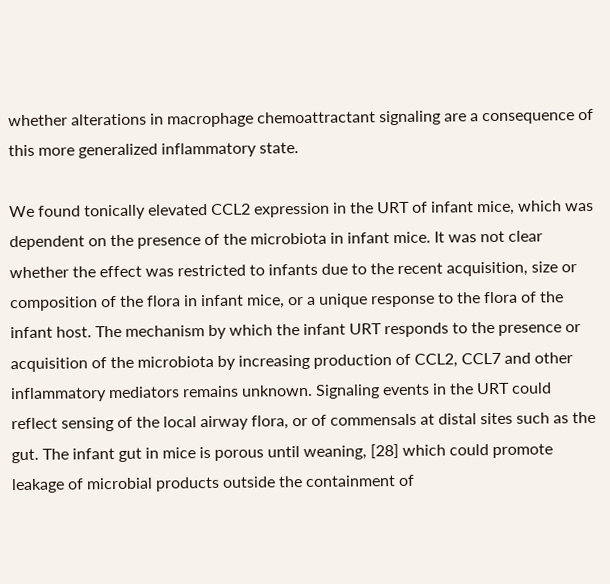whether alterations in macrophage chemoattractant signaling are a consequence of this more generalized inflammatory state.

We found tonically elevated CCL2 expression in the URT of infant mice, which was dependent on the presence of the microbiota in infant mice. It was not clear whether the effect was restricted to infants due to the recent acquisition, size or composition of the flora in infant mice, or a unique response to the flora of the infant host. The mechanism by which the infant URT responds to the presence or acquisition of the microbiota by increasing production of CCL2, CCL7 and other inflammatory mediators remains unknown. Signaling events in the URT could reflect sensing of the local airway flora, or of commensals at distal sites such as the gut. The infant gut in mice is porous until weaning, [28] which could promote leakage of microbial products outside the containment of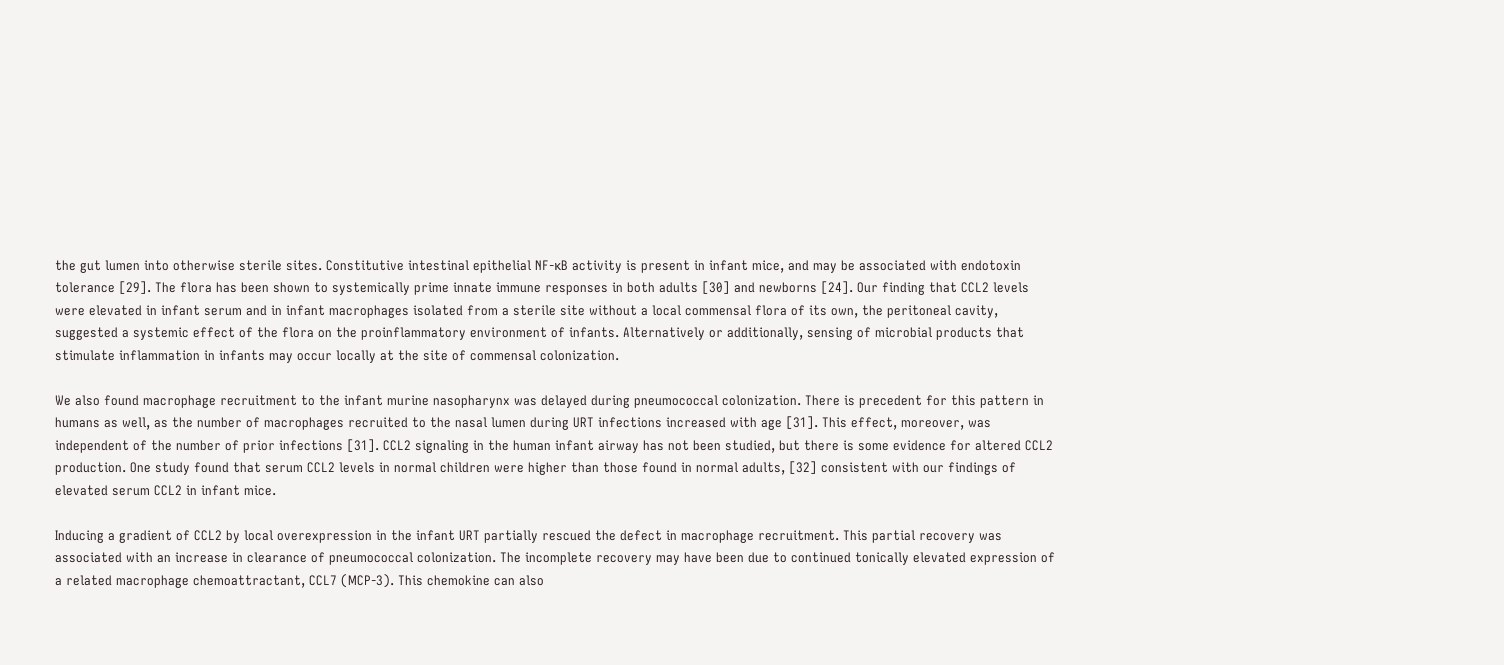the gut lumen into otherwise sterile sites. Constitutive intestinal epithelial NF-κB activity is present in infant mice, and may be associated with endotoxin tolerance [29]. The flora has been shown to systemically prime innate immune responses in both adults [30] and newborns [24]. Our finding that CCL2 levels were elevated in infant serum and in infant macrophages isolated from a sterile site without a local commensal flora of its own, the peritoneal cavity, suggested a systemic effect of the flora on the proinflammatory environment of infants. Alternatively or additionally, sensing of microbial products that stimulate inflammation in infants may occur locally at the site of commensal colonization.

We also found macrophage recruitment to the infant murine nasopharynx was delayed during pneumococcal colonization. There is precedent for this pattern in humans as well, as the number of macrophages recruited to the nasal lumen during URT infections increased with age [31]. This effect, moreover, was independent of the number of prior infections [31]. CCL2 signaling in the human infant airway has not been studied, but there is some evidence for altered CCL2 production. One study found that serum CCL2 levels in normal children were higher than those found in normal adults, [32] consistent with our findings of elevated serum CCL2 in infant mice.

Inducing a gradient of CCL2 by local overexpression in the infant URT partially rescued the defect in macrophage recruitment. This partial recovery was associated with an increase in clearance of pneumococcal colonization. The incomplete recovery may have been due to continued tonically elevated expression of a related macrophage chemoattractant, CCL7 (MCP-3). This chemokine can also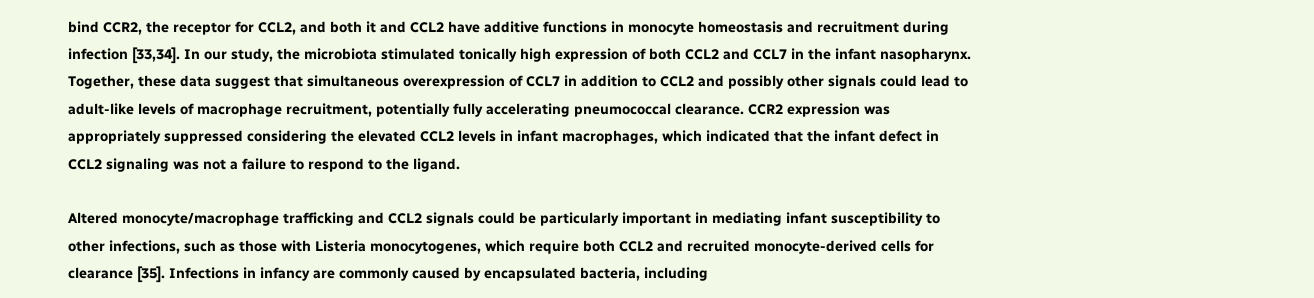bind CCR2, the receptor for CCL2, and both it and CCL2 have additive functions in monocyte homeostasis and recruitment during infection [33,34]. In our study, the microbiota stimulated tonically high expression of both CCL2 and CCL7 in the infant nasopharynx. Together, these data suggest that simultaneous overexpression of CCL7 in addition to CCL2 and possibly other signals could lead to adult-like levels of macrophage recruitment, potentially fully accelerating pneumococcal clearance. CCR2 expression was appropriately suppressed considering the elevated CCL2 levels in infant macrophages, which indicated that the infant defect in CCL2 signaling was not a failure to respond to the ligand.

Altered monocyte/macrophage trafficking and CCL2 signals could be particularly important in mediating infant susceptibility to other infections, such as those with Listeria monocytogenes, which require both CCL2 and recruited monocyte-derived cells for clearance [35]. Infections in infancy are commonly caused by encapsulated bacteria, including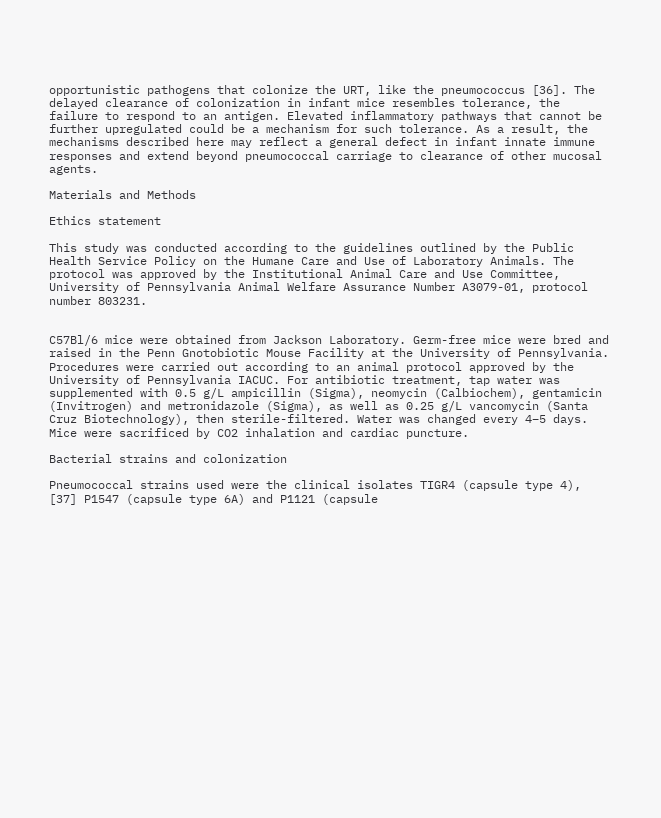opportunistic pathogens that colonize the URT, like the pneumococcus [36]. The delayed clearance of colonization in infant mice resembles tolerance, the failure to respond to an antigen. Elevated inflammatory pathways that cannot be further upregulated could be a mechanism for such tolerance. As a result, the mechanisms described here may reflect a general defect in infant innate immune responses and extend beyond pneumococcal carriage to clearance of other mucosal agents.

Materials and Methods

Ethics statement

This study was conducted according to the guidelines outlined by the Public Health Service Policy on the Humane Care and Use of Laboratory Animals. The protocol was approved by the Institutional Animal Care and Use Committee, University of Pennsylvania Animal Welfare Assurance Number A3079-01, protocol number 803231.


C57Bl/6 mice were obtained from Jackson Laboratory. Germ-free mice were bred and raised in the Penn Gnotobiotic Mouse Facility at the University of Pennsylvania. Procedures were carried out according to an animal protocol approved by the University of Pennsylvania IACUC. For antibiotic treatment, tap water was supplemented with 0.5 g/L ampicillin (Sigma), neomycin (Calbiochem), gentamicin (Invitrogen) and metronidazole (Sigma), as well as 0.25 g/L vancomycin (Santa Cruz Biotechnology), then sterile-filtered. Water was changed every 4–5 days. Mice were sacrificed by CO2 inhalation and cardiac puncture.

Bacterial strains and colonization

Pneumococcal strains used were the clinical isolates TIGR4 (capsule type 4), [37] P1547 (capsule type 6A) and P1121 (capsule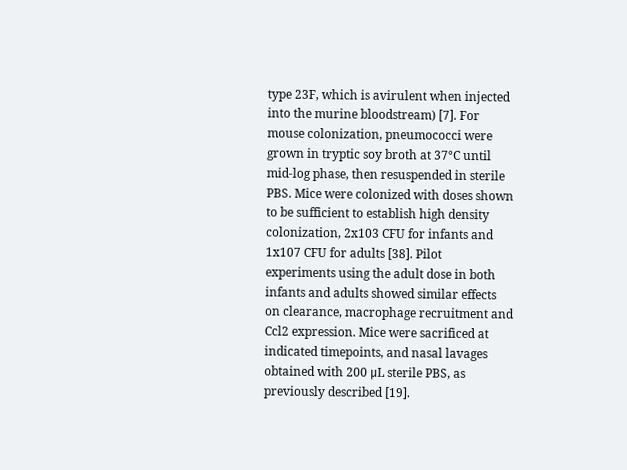type 23F, which is avirulent when injected into the murine bloodstream) [7]. For mouse colonization, pneumococci were grown in tryptic soy broth at 37°C until mid-log phase, then resuspended in sterile PBS. Mice were colonized with doses shown to be sufficient to establish high density colonization, 2x103 CFU for infants and 1x107 CFU for adults [38]. Pilot experiments using the adult dose in both infants and adults showed similar effects on clearance, macrophage recruitment and Ccl2 expression. Mice were sacrificed at indicated timepoints, and nasal lavages obtained with 200 μL sterile PBS, as previously described [19].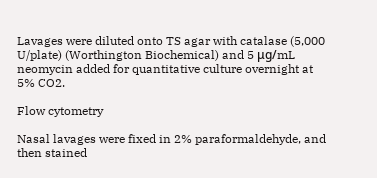Lavages were diluted onto TS agar with catalase (5,000 U/plate) (Worthington Biochemical) and 5 μg/mL neomycin added for quantitative culture overnight at 5% CO2.

Flow cytometry

Nasal lavages were fixed in 2% paraformaldehyde, and then stained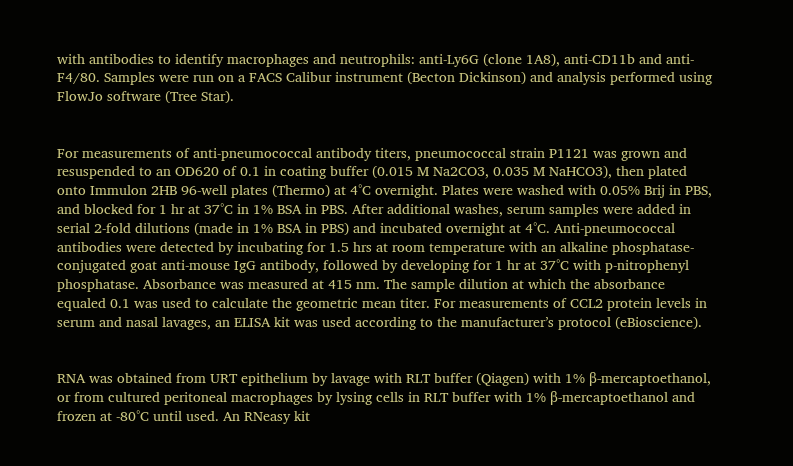with antibodies to identify macrophages and neutrophils: anti-Ly6G (clone 1A8), anti-CD11b and anti-F4/80. Samples were run on a FACS Calibur instrument (Becton Dickinson) and analysis performed using FlowJo software (Tree Star).


For measurements of anti-pneumococcal antibody titers, pneumococcal strain P1121 was grown and resuspended to an OD620 of 0.1 in coating buffer (0.015 M Na2CO3, 0.035 M NaHCO3), then plated onto Immulon 2HB 96-well plates (Thermo) at 4°C overnight. Plates were washed with 0.05% Brij in PBS, and blocked for 1 hr at 37°C in 1% BSA in PBS. After additional washes, serum samples were added in serial 2-fold dilutions (made in 1% BSA in PBS) and incubated overnight at 4°C. Anti-pneumococcal antibodies were detected by incubating for 1.5 hrs at room temperature with an alkaline phosphatase-conjugated goat anti-mouse IgG antibody, followed by developing for 1 hr at 37°C with p-nitrophenyl phosphatase. Absorbance was measured at 415 nm. The sample dilution at which the absorbance equaled 0.1 was used to calculate the geometric mean titer. For measurements of CCL2 protein levels in serum and nasal lavages, an ELISA kit was used according to the manufacturer’s protocol (eBioscience).


RNA was obtained from URT epithelium by lavage with RLT buffer (Qiagen) with 1% β-mercaptoethanol, or from cultured peritoneal macrophages by lysing cells in RLT buffer with 1% β-mercaptoethanol and frozen at -80°C until used. An RNeasy kit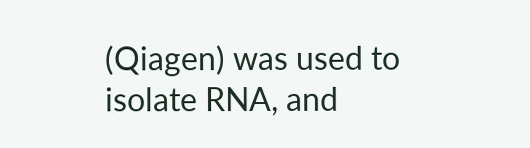(Qiagen) was used to isolate RNA, and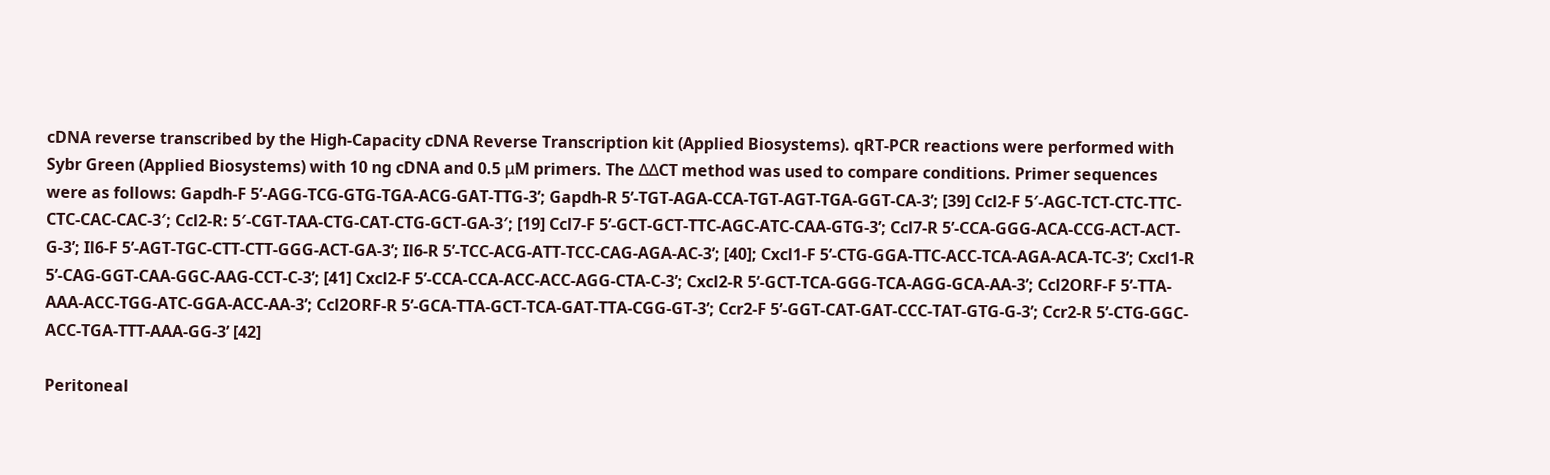cDNA reverse transcribed by the High-Capacity cDNA Reverse Transcription kit (Applied Biosystems). qRT-PCR reactions were performed with Sybr Green (Applied Biosystems) with 10 ng cDNA and 0.5 μM primers. The ΔΔCT method was used to compare conditions. Primer sequences were as follows: Gapdh-F 5’-AGG-TCG-GTG-TGA-ACG-GAT-TTG-3’; Gapdh-R 5’-TGT-AGA-CCA-TGT-AGT-TGA-GGT-CA-3’; [39] Ccl2-F 5′-AGC-TCT-CTC-TTC-CTC-CAC-CAC-3′; Ccl2-R: 5′-CGT-TAA-CTG-CAT-CTG-GCT-GA-3′; [19] Ccl7-F 5’-GCT-GCT-TTC-AGC-ATC-CAA-GTG-3’; Ccl7-R 5’-CCA-GGG-ACA-CCG-ACT-ACT-G-3’; Il6-F 5’-AGT-TGC-CTT-CTT-GGG-ACT-GA-3’; Il6-R 5’-TCC-ACG-ATT-TCC-CAG-AGA-AC-3’; [40]; Cxcl1-F 5’-CTG-GGA-TTC-ACC-TCA-AGA-ACA-TC-3’; Cxcl1-R 5’-CAG-GGT-CAA-GGC-AAG-CCT-C-3’; [41] Cxcl2-F 5’-CCA-CCA-ACC-ACC-AGG-CTA-C-3’; Cxcl2-R 5’-GCT-TCA-GGG-TCA-AGG-GCA-AA-3’; Ccl2ORF-F 5’-TTA-AAA-ACC-TGG-ATC-GGA-ACC-AA-3’; Ccl2ORF-R 5’-GCA-TTA-GCT-TCA-GAT-TTA-CGG-GT-3’; Ccr2-F 5’-GGT-CAT-GAT-CCC-TAT-GTG-G-3’; Ccr2-R 5’-CTG-GGC-ACC-TGA-TTT-AAA-GG-3’ [42]

Peritoneal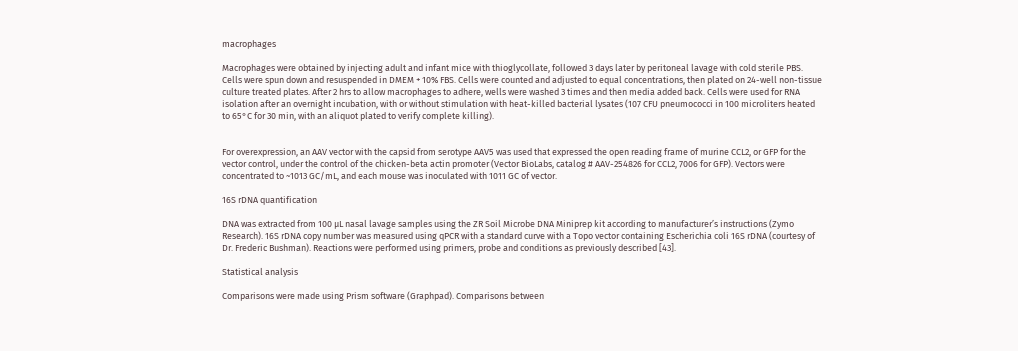macrophages

Macrophages were obtained by injecting adult and infant mice with thioglycollate, followed 3 days later by peritoneal lavage with cold sterile PBS. Cells were spun down and resuspended in DMEM + 10% FBS. Cells were counted and adjusted to equal concentrations, then plated on 24-well non-tissue culture treated plates. After 2 hrs to allow macrophages to adhere, wells were washed 3 times and then media added back. Cells were used for RNA isolation after an overnight incubation, with or without stimulation with heat-killed bacterial lysates (107 CFU pneumococci in 100 microliters heated to 65°C for 30 min, with an aliquot plated to verify complete killing).


For overexpression, an AAV vector with the capsid from serotype AAV5 was used that expressed the open reading frame of murine CCL2, or GFP for the vector control, under the control of the chicken-beta actin promoter (Vector BioLabs, catalog # AAV-254826 for CCL2, 7006 for GFP). Vectors were concentrated to ~1013 GC/mL, and each mouse was inoculated with 1011 GC of vector.

16S rDNA quantification

DNA was extracted from 100 μL nasal lavage samples using the ZR Soil Microbe DNA Miniprep kit according to manufacturer’s instructions (Zymo Research). 16S rDNA copy number was measured using qPCR with a standard curve with a Topo vector containing Escherichia coli 16S rDNA (courtesy of Dr. Frederic Bushman). Reactions were performed using primers, probe and conditions as previously described [43].

Statistical analysis

Comparisons were made using Prism software (Graphpad). Comparisons between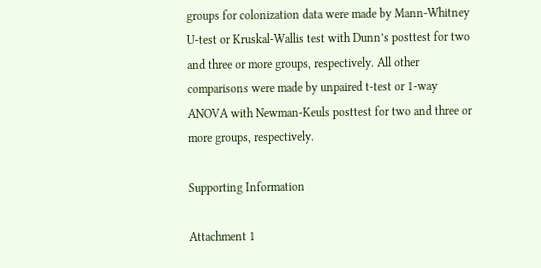groups for colonization data were made by Mann-Whitney U-test or Kruskal-Wallis test with Dunn’s posttest for two and three or more groups, respectively. All other comparisons were made by unpaired t-test or 1-way ANOVA with Newman-Keuls posttest for two and three or more groups, respectively.

Supporting Information

Attachment 1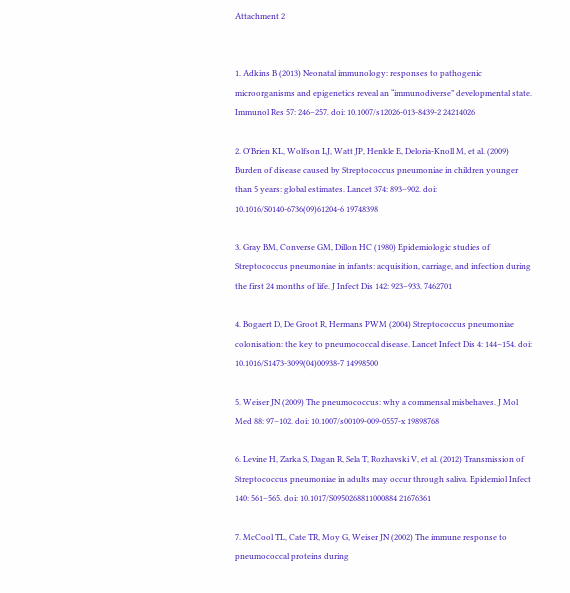Attachment 2


1. Adkins B (2013) Neonatal immunology: responses to pathogenic microorganisms and epigenetics reveal an “immunodiverse” developmental state. Immunol Res 57: 246–257. doi: 10.1007/s12026-013-8439-2 24214026

2. O'Brien KL, Wolfson LJ, Watt JP, Henkle E, Deloria-Knoll M, et al. (2009) Burden of disease caused by Streptococcus pneumoniae in children younger than 5 years: global estimates. Lancet 374: 893–902. doi: 10.1016/S0140-6736(09)61204-6 19748398

3. Gray BM, Converse GM, Dillon HC (1980) Epidemiologic studies of Streptococcus pneumoniae in infants: acquisition, carriage, and infection during the first 24 months of life. J Infect Dis 142: 923–933. 7462701

4. Bogaert D, De Groot R, Hermans PWM (2004) Streptococcus pneumoniae colonisation: the key to pneumococcal disease. Lancet Infect Dis 4: 144–154. doi: 10.1016/S1473-3099(04)00938-7 14998500

5. Weiser JN (2009) The pneumococcus: why a commensal misbehaves. J Mol Med 88: 97–102. doi: 10.1007/s00109-009-0557-x 19898768

6. Levine H, Zarka S, Dagan R, Sela T, Rozhavski V, et al. (2012) Transmission of Streptococcus pneumoniae in adults may occur through saliva. Epidemiol Infect 140: 561–565. doi: 10.1017/S0950268811000884 21676361

7. McCool TL, Cate TR, Moy G, Weiser JN (2002) The immune response to pneumococcal proteins during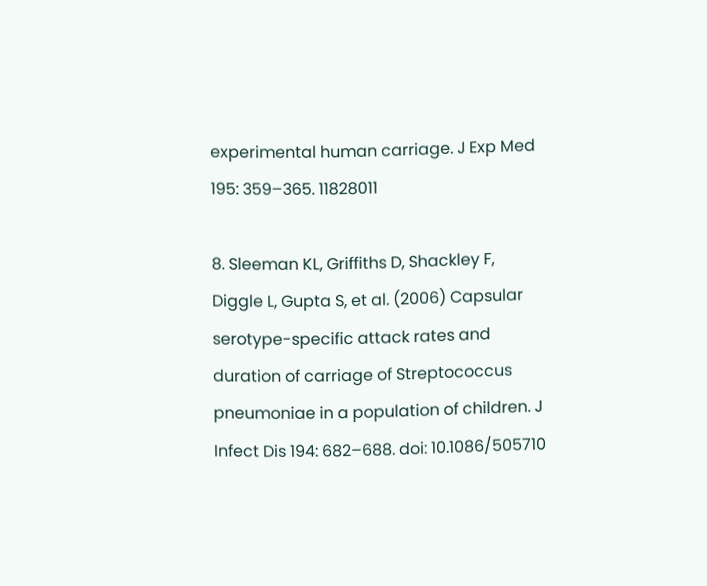experimental human carriage. J Exp Med 195: 359–365. 11828011

8. Sleeman KL, Griffiths D, Shackley F, Diggle L, Gupta S, et al. (2006) Capsular serotype-specific attack rates and duration of carriage of Streptococcus pneumoniae in a population of children. J Infect Dis 194: 682–688. doi: 10.1086/505710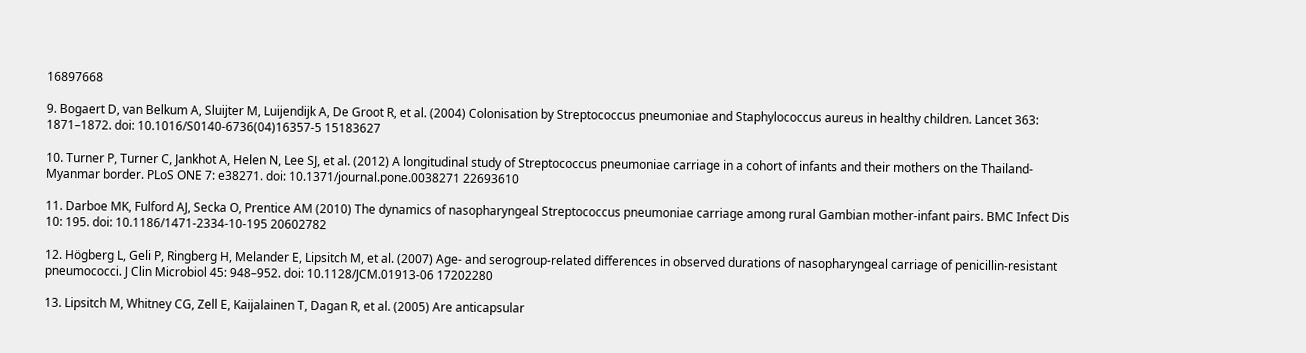16897668

9. Bogaert D, van Belkum A, Sluijter M, Luijendijk A, De Groot R, et al. (2004) Colonisation by Streptococcus pneumoniae and Staphylococcus aureus in healthy children. Lancet 363: 1871–1872. doi: 10.1016/S0140-6736(04)16357-5 15183627

10. Turner P, Turner C, Jankhot A, Helen N, Lee SJ, et al. (2012) A longitudinal study of Streptococcus pneumoniae carriage in a cohort of infants and their mothers on the Thailand-Myanmar border. PLoS ONE 7: e38271. doi: 10.1371/journal.pone.0038271 22693610

11. Darboe MK, Fulford AJ, Secka O, Prentice AM (2010) The dynamics of nasopharyngeal Streptococcus pneumoniae carriage among rural Gambian mother-infant pairs. BMC Infect Dis 10: 195. doi: 10.1186/1471-2334-10-195 20602782

12. Högberg L, Geli P, Ringberg H, Melander E, Lipsitch M, et al. (2007) Age- and serogroup-related differences in observed durations of nasopharyngeal carriage of penicillin-resistant pneumococci. J Clin Microbiol 45: 948–952. doi: 10.1128/JCM.01913-06 17202280

13. Lipsitch M, Whitney CG, Zell E, Kaijalainen T, Dagan R, et al. (2005) Are anticapsular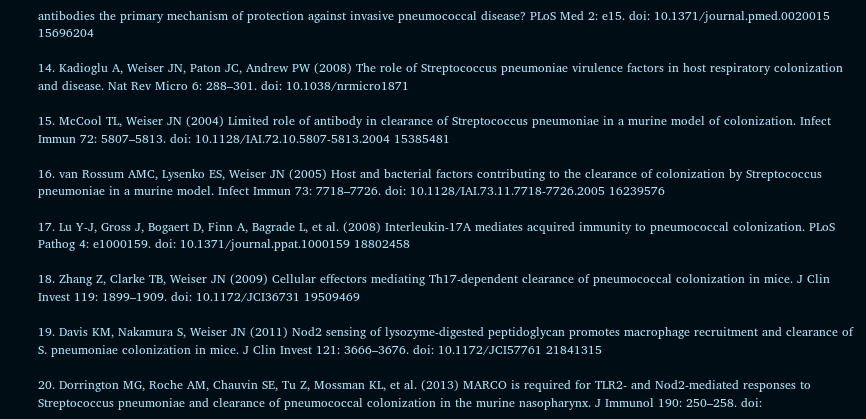antibodies the primary mechanism of protection against invasive pneumococcal disease? PLoS Med 2: e15. doi: 10.1371/journal.pmed.0020015 15696204

14. Kadioglu A, Weiser JN, Paton JC, Andrew PW (2008) The role of Streptococcus pneumoniae virulence factors in host respiratory colonization and disease. Nat Rev Micro 6: 288–301. doi: 10.1038/nrmicro1871

15. McCool TL, Weiser JN (2004) Limited role of antibody in clearance of Streptococcus pneumoniae in a murine model of colonization. Infect Immun 72: 5807–5813. doi: 10.1128/IAI.72.10.5807-5813.2004 15385481

16. van Rossum AMC, Lysenko ES, Weiser JN (2005) Host and bacterial factors contributing to the clearance of colonization by Streptococcus pneumoniae in a murine model. Infect Immun 73: 7718–7726. doi: 10.1128/IAI.73.11.7718-7726.2005 16239576

17. Lu Y-J, Gross J, Bogaert D, Finn A, Bagrade L, et al. (2008) Interleukin-17A mediates acquired immunity to pneumococcal colonization. PLoS Pathog 4: e1000159. doi: 10.1371/journal.ppat.1000159 18802458

18. Zhang Z, Clarke TB, Weiser JN (2009) Cellular effectors mediating Th17-dependent clearance of pneumococcal colonization in mice. J Clin Invest 119: 1899–1909. doi: 10.1172/JCI36731 19509469

19. Davis KM, Nakamura S, Weiser JN (2011) Nod2 sensing of lysozyme-digested peptidoglycan promotes macrophage recruitment and clearance of S. pneumoniae colonization in mice. J Clin Invest 121: 3666–3676. doi: 10.1172/JCI57761 21841315

20. Dorrington MG, Roche AM, Chauvin SE, Tu Z, Mossman KL, et al. (2013) MARCO is required for TLR2- and Nod2-mediated responses to Streptococcus pneumoniae and clearance of pneumococcal colonization in the murine nasopharynx. J Immunol 190: 250–258. doi: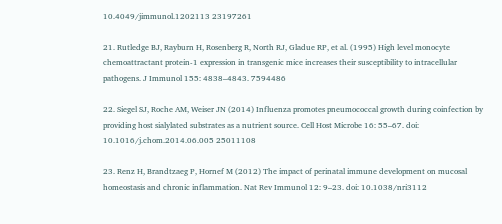10.4049/jimmunol.1202113 23197261

21. Rutledge BJ, Rayburn H, Rosenberg R, North RJ, Gladue RP, et al. (1995) High level monocyte chemoattractant protein-1 expression in transgenic mice increases their susceptibility to intracellular pathogens. J Immunol 155: 4838–4843. 7594486

22. Siegel SJ, Roche AM, Weiser JN (2014) Influenza promotes pneumococcal growth during coinfection by providing host sialylated substrates as a nutrient source. Cell Host Microbe 16: 55–67. doi: 10.1016/j.chom.2014.06.005 25011108

23. Renz H, Brandtzaeg P, Hornef M (2012) The impact of perinatal immune development on mucosal homeostasis and chronic inflammation. Nat Rev Immunol 12: 9–23. doi: 10.1038/nri3112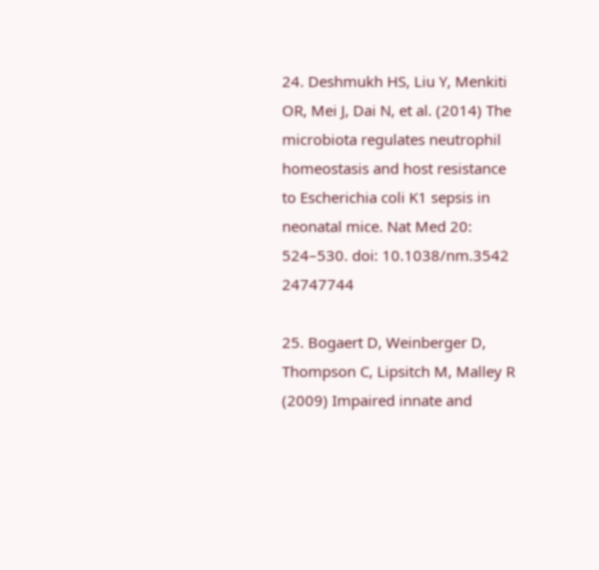24. Deshmukh HS, Liu Y, Menkiti OR, Mei J, Dai N, et al. (2014) The microbiota regulates neutrophil homeostasis and host resistance to Escherichia coli K1 sepsis in neonatal mice. Nat Med 20: 524–530. doi: 10.1038/nm.3542 24747744

25. Bogaert D, Weinberger D, Thompson C, Lipsitch M, Malley R (2009) Impaired innate and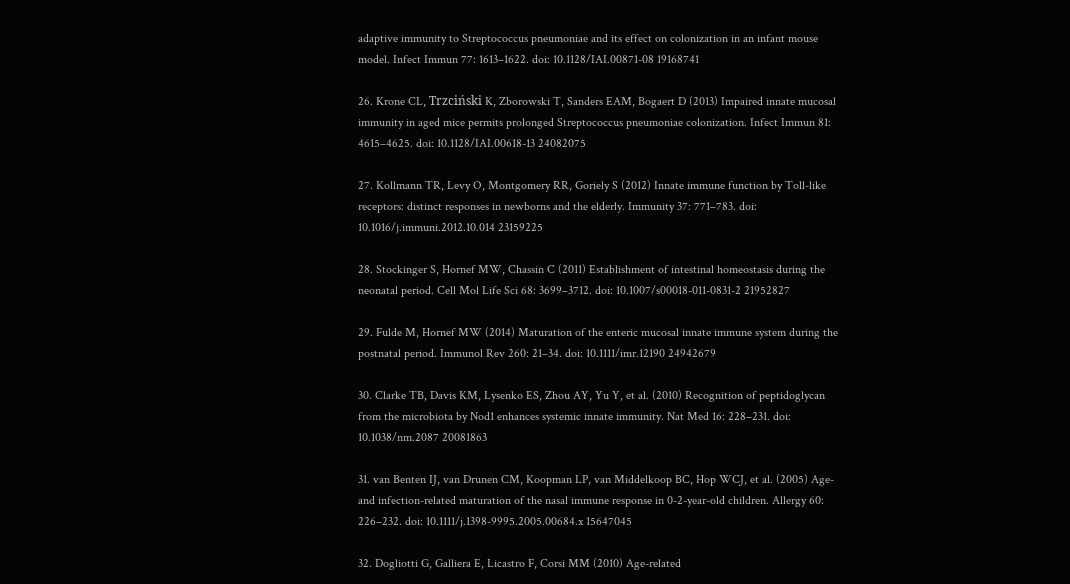adaptive immunity to Streptococcus pneumoniae and its effect on colonization in an infant mouse model. Infect Immun 77: 1613–1622. doi: 10.1128/IAI.00871-08 19168741

26. Krone CL, Trzciński K, Zborowski T, Sanders EAM, Bogaert D (2013) Impaired innate mucosal immunity in aged mice permits prolonged Streptococcus pneumoniae colonization. Infect Immun 81: 4615–4625. doi: 10.1128/IAI.00618-13 24082075

27. Kollmann TR, Levy O, Montgomery RR, Goriely S (2012) Innate immune function by Toll-like receptors: distinct responses in newborns and the elderly. Immunity 37: 771–783. doi: 10.1016/j.immuni.2012.10.014 23159225

28. Stockinger S, Hornef MW, Chassin C (2011) Establishment of intestinal homeostasis during the neonatal period. Cell Mol Life Sci 68: 3699–3712. doi: 10.1007/s00018-011-0831-2 21952827

29. Fulde M, Hornef MW (2014) Maturation of the enteric mucosal innate immune system during the postnatal period. Immunol Rev 260: 21–34. doi: 10.1111/imr.12190 24942679

30. Clarke TB, Davis KM, Lysenko ES, Zhou AY, Yu Y, et al. (2010) Recognition of peptidoglycan from the microbiota by Nod1 enhances systemic innate immunity. Nat Med 16: 228–231. doi: 10.1038/nm.2087 20081863

31. van Benten IJ, van Drunen CM, Koopman LP, van Middelkoop BC, Hop WCJ, et al. (2005) Age- and infection-related maturation of the nasal immune response in 0-2-year-old children. Allergy 60: 226–232. doi: 10.1111/j.1398-9995.2005.00684.x 15647045

32. Dogliotti G, Galliera E, Licastro F, Corsi MM (2010) Age-related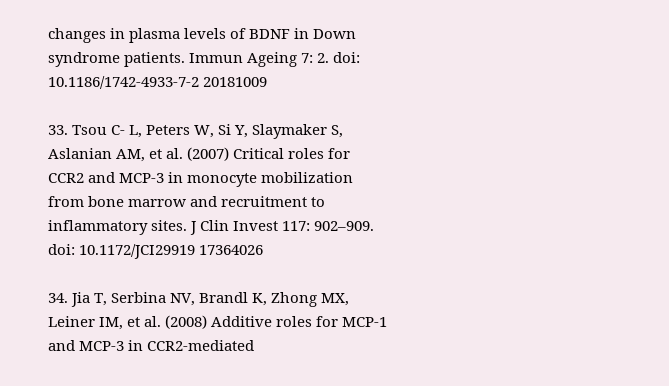changes in plasma levels of BDNF in Down syndrome patients. Immun Ageing 7: 2. doi: 10.1186/1742-4933-7-2 20181009

33. Tsou C- L, Peters W, Si Y, Slaymaker S, Aslanian AM, et al. (2007) Critical roles for CCR2 and MCP-3 in monocyte mobilization from bone marrow and recruitment to inflammatory sites. J Clin Invest 117: 902–909. doi: 10.1172/JCI29919 17364026

34. Jia T, Serbina NV, Brandl K, Zhong MX, Leiner IM, et al. (2008) Additive roles for MCP-1 and MCP-3 in CCR2-mediated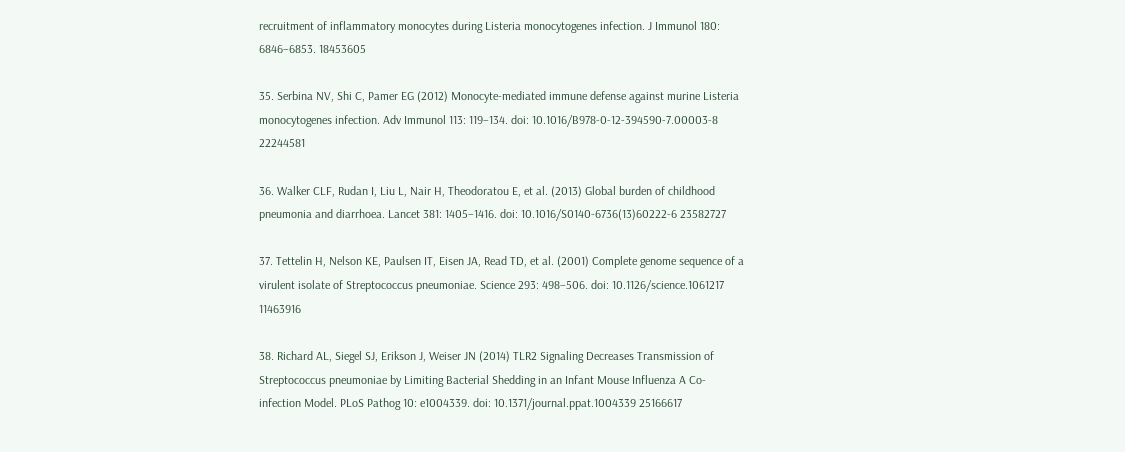recruitment of inflammatory monocytes during Listeria monocytogenes infection. J Immunol 180: 6846–6853. 18453605

35. Serbina NV, Shi C, Pamer EG (2012) Monocyte-mediated immune defense against murine Listeria monocytogenes infection. Adv Immunol 113: 119–134. doi: 10.1016/B978-0-12-394590-7.00003-8 22244581

36. Walker CLF, Rudan I, Liu L, Nair H, Theodoratou E, et al. (2013) Global burden of childhood pneumonia and diarrhoea. Lancet 381: 1405–1416. doi: 10.1016/S0140-6736(13)60222-6 23582727

37. Tettelin H, Nelson KE, Paulsen IT, Eisen JA, Read TD, et al. (2001) Complete genome sequence of a virulent isolate of Streptococcus pneumoniae. Science 293: 498–506. doi: 10.1126/science.1061217 11463916

38. Richard AL, Siegel SJ, Erikson J, Weiser JN (2014) TLR2 Signaling Decreases Transmission of Streptococcus pneumoniae by Limiting Bacterial Shedding in an Infant Mouse Influenza A Co-infection Model. PLoS Pathog 10: e1004339. doi: 10.1371/journal.ppat.1004339 25166617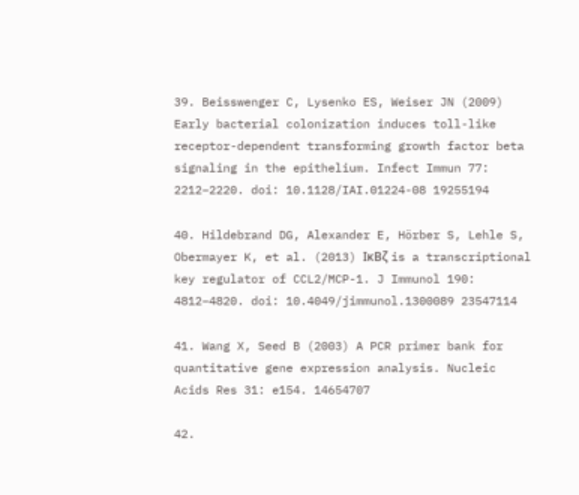39. Beisswenger C, Lysenko ES, Weiser JN (2009) Early bacterial colonization induces toll-like receptor-dependent transforming growth factor beta signaling in the epithelium. Infect Immun 77: 2212–2220. doi: 10.1128/IAI.01224-08 19255194

40. Hildebrand DG, Alexander E, Hörber S, Lehle S, Obermayer K, et al. (2013) IκBζ is a transcriptional key regulator of CCL2/MCP-1. J Immunol 190: 4812–4820. doi: 10.4049/jimmunol.1300089 23547114

41. Wang X, Seed B (2003) A PCR primer bank for quantitative gene expression analysis. Nucleic Acids Res 31: e154. 14654707

42.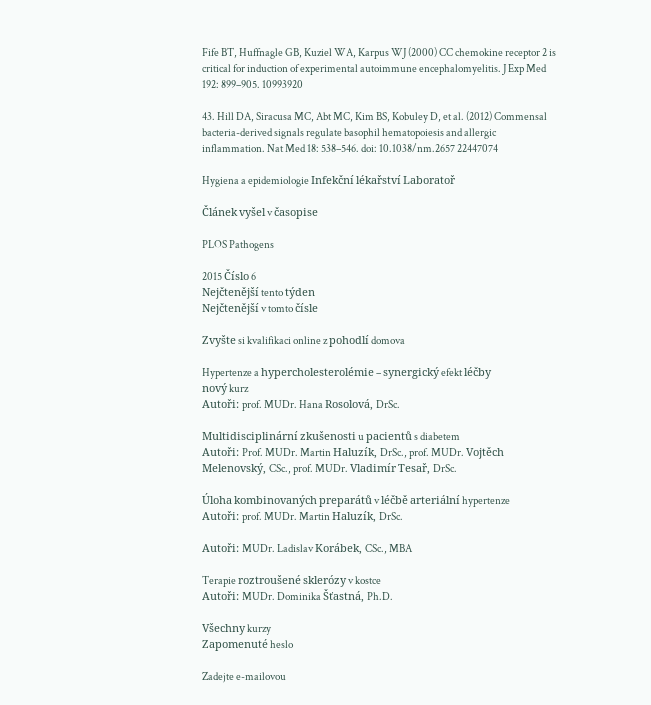Fife BT, Huffnagle GB, Kuziel WA, Karpus WJ (2000) CC chemokine receptor 2 is critical for induction of experimental autoimmune encephalomyelitis. J Exp Med 192: 899–905. 10993920

43. Hill DA, Siracusa MC, Abt MC, Kim BS, Kobuley D, et al. (2012) Commensal bacteria-derived signals regulate basophil hematopoiesis and allergic inflammation. Nat Med 18: 538–546. doi: 10.1038/nm.2657 22447074

Hygiena a epidemiologie Infekční lékařství Laboratoř

Článek vyšel v časopise

PLOS Pathogens

2015 Číslo 6
Nejčtenější tento týden
Nejčtenější v tomto čísle

Zvyšte si kvalifikaci online z pohodlí domova

Hypertenze a hypercholesterolémie – synergický efekt léčby
nový kurz
Autoři: prof. MUDr. Hana Rosolová, DrSc.

Multidisciplinární zkušenosti u pacientů s diabetem
Autoři: Prof. MUDr. Martin Haluzík, DrSc., prof. MUDr. Vojtěch Melenovský, CSc., prof. MUDr. Vladimír Tesař, DrSc.

Úloha kombinovaných preparátů v léčbě arteriální hypertenze
Autoři: prof. MUDr. Martin Haluzík, DrSc.

Autoři: MUDr. Ladislav Korábek, CSc., MBA

Terapie roztroušené sklerózy v kostce
Autoři: MUDr. Dominika Šťastná, Ph.D.

Všechny kurzy
Zapomenuté heslo

Zadejte e-mailovou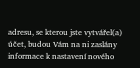adresu, se kterou jste vytvářel(a) účet, budou Vám na ni zaslány informace k nastavení nového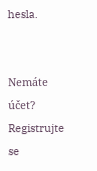hesla.


Nemáte účet?  Registrujte se